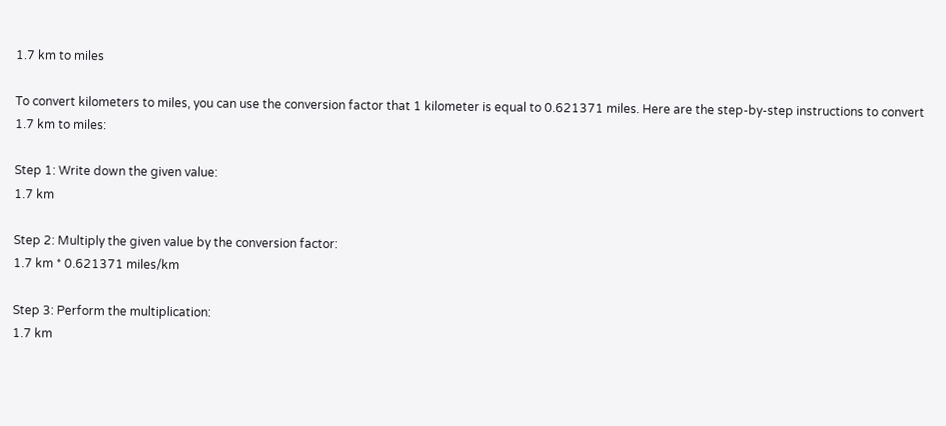1.7 km to miles

To convert kilometers to miles, you can use the conversion factor that 1 kilometer is equal to 0.621371 miles. Here are the step-by-step instructions to convert 1.7 km to miles:

Step 1: Write down the given value:
1.7 km

Step 2: Multiply the given value by the conversion factor:
1.7 km * 0.621371 miles/km

Step 3: Perform the multiplication:
1.7 km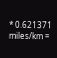* 0.621371 miles/km =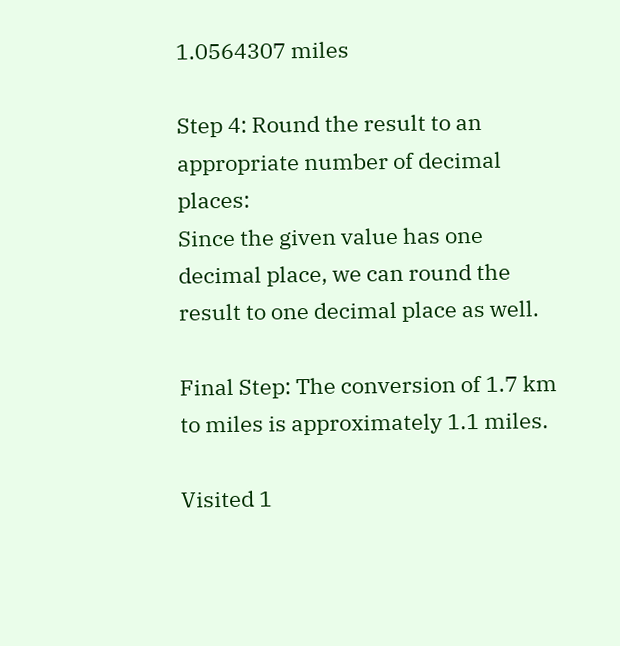1.0564307 miles

Step 4: Round the result to an appropriate number of decimal places:
Since the given value has one decimal place, we can round the result to one decimal place as well.

Final Step: The conversion of 1.7 km to miles is approximately 1.1 miles.

Visited 1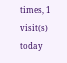times, 1 visit(s) today